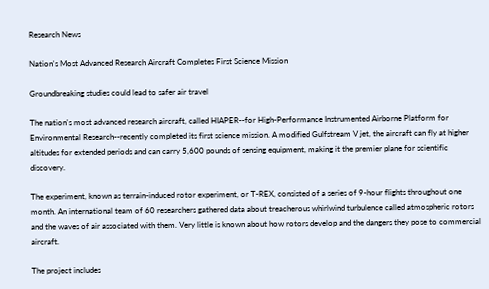Research News

Nation's Most Advanced Research Aircraft Completes First Science Mission

Groundbreaking studies could lead to safer air travel

The nation's most advanced research aircraft, called HIAPER--for High-Performance Instrumented Airborne Platform for Environmental Research--recently completed its first science mission. A modified Gulfstream V jet, the aircraft can fly at higher altitudes for extended periods and can carry 5,600 pounds of sensing equipment, making it the premier plane for scientific discovery.

The experiment, known as terrain-induced rotor experiment, or T-REX, consisted of a series of 9-hour flights throughout one month. An international team of 60 researchers gathered data about treacherous whirlwind turbulence called atmospheric rotors and the waves of air associated with them. Very little is known about how rotors develop and the dangers they pose to commercial aircraft.

The project includes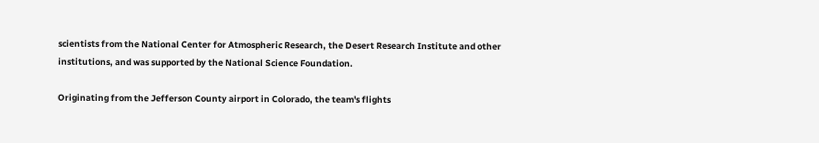scientists from the National Center for Atmospheric Research, the Desert Research Institute and other institutions, and was supported by the National Science Foundation.

Originating from the Jefferson County airport in Colorado, the team's flights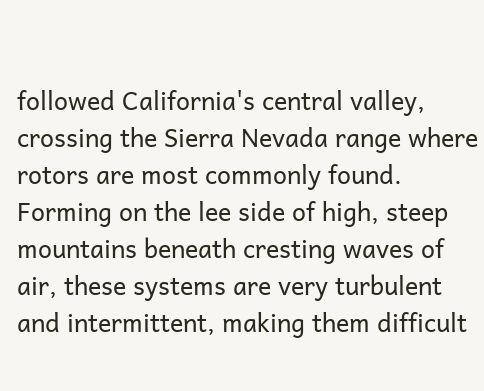followed California's central valley, crossing the Sierra Nevada range where rotors are most commonly found. Forming on the lee side of high, steep mountains beneath cresting waves of air, these systems are very turbulent and intermittent, making them difficult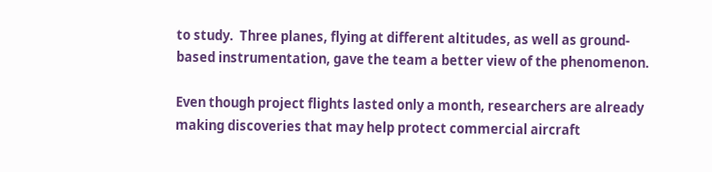to study.  Three planes, flying at different altitudes, as well as ground-based instrumentation, gave the team a better view of the phenomenon.

Even though project flights lasted only a month, researchers are already making discoveries that may help protect commercial aircraft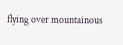flying over mountainous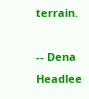terrain.

-- Dena Headlee